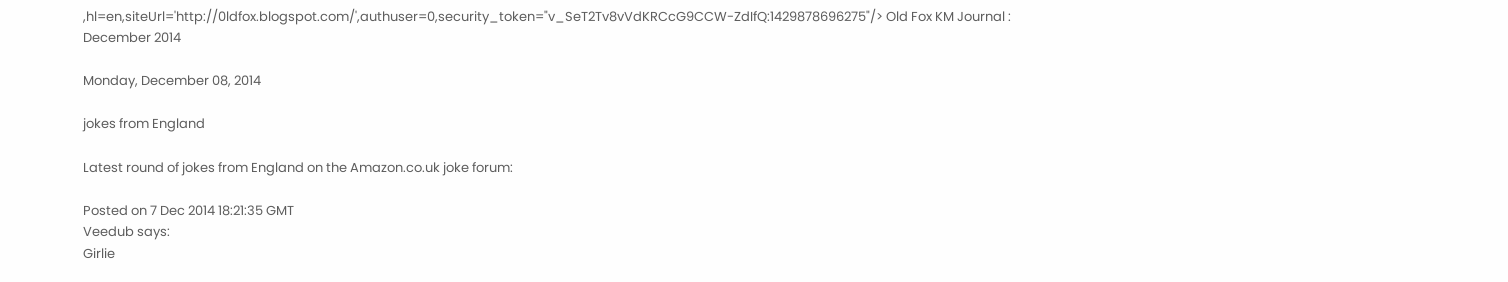,hl=en,siteUrl='http://0ldfox.blogspot.com/',authuser=0,security_token="v_SeT2Tv8vVdKRCcG9CCW-ZdIfQ:1429878696275"/> Old Fox KM Journal : December 2014

Monday, December 08, 2014

jokes from England

Latest round of jokes from England on the Amazon.co.uk joke forum:

Posted on 7 Dec 2014 18:21:35 GMT
Veedub says:
Girlie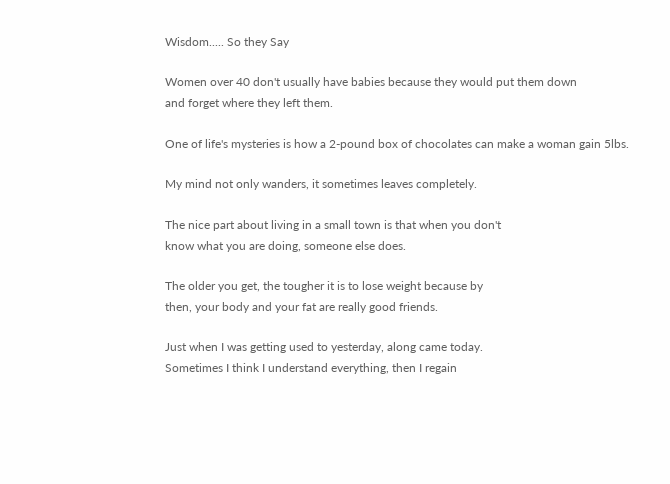Wisdom..... So they Say

Women over 40 don't usually have babies because they would put them down
and forget where they left them.

One of life's mysteries is how a 2-pound box of chocolates can make a woman gain 5lbs.

My mind not only wanders, it sometimes leaves completely.

The nice part about living in a small town is that when you don't
know what you are doing, someone else does.

The older you get, the tougher it is to lose weight because by
then, your body and your fat are really good friends.

Just when I was getting used to yesterday, along came today.
Sometimes I think I understand everything, then I regain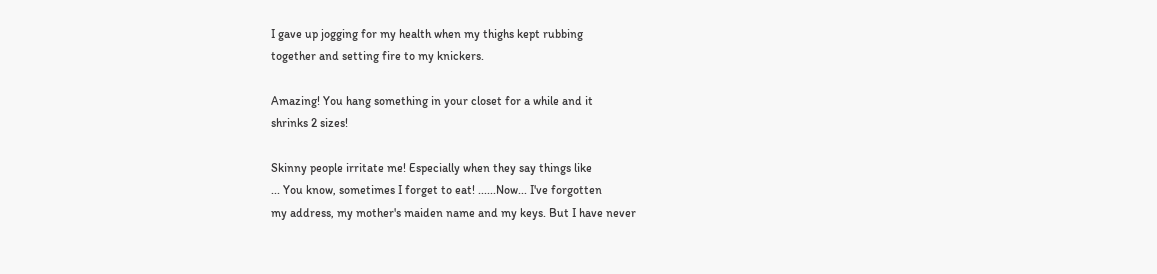I gave up jogging for my health when my thighs kept rubbing
together and setting fire to my knickers.

Amazing! You hang something in your closet for a while and it
shrinks 2 sizes!

Skinny people irritate me! Especially when they say things like
... You know, sometimes I forget to eat! ......Now... I've forgotten
my address, my mother's maiden name and my keys. But I have never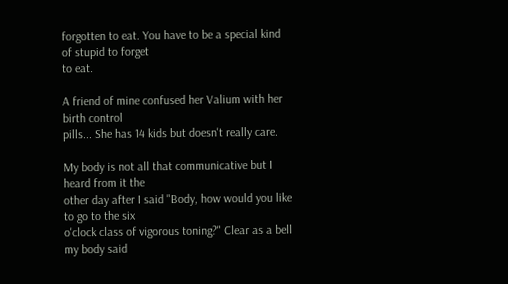forgotten to eat. You have to be a special kind of stupid to forget
to eat.

A friend of mine confused her Valium with her birth control
pills... She has 14 kids but doesn't really care.

My body is not all that communicative but I heard from it the
other day after I said "Body, how would you like to go to the six
o'clock class of vigorous toning?" Clear as a bell my body said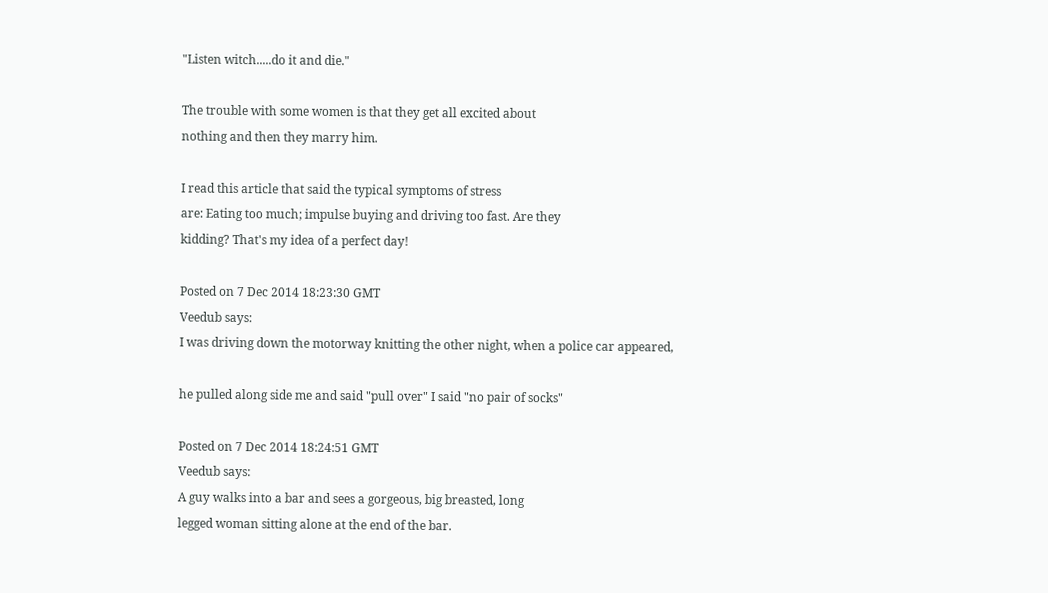"Listen witch.....do it and die."

The trouble with some women is that they get all excited about
nothing and then they marry him.

I read this article that said the typical symptoms of stress
are: Eating too much; impulse buying and driving too fast. Are they
kidding? That's my idea of a perfect day!

Posted on 7 Dec 2014 18:23:30 GMT
Veedub says:
I was driving down the motorway knitting the other night, when a police car appeared,

he pulled along side me and said "pull over" I said "no pair of socks"

Posted on 7 Dec 2014 18:24:51 GMT
Veedub says:
A guy walks into a bar and sees a gorgeous, big breasted, long
legged woman sitting alone at the end of the bar.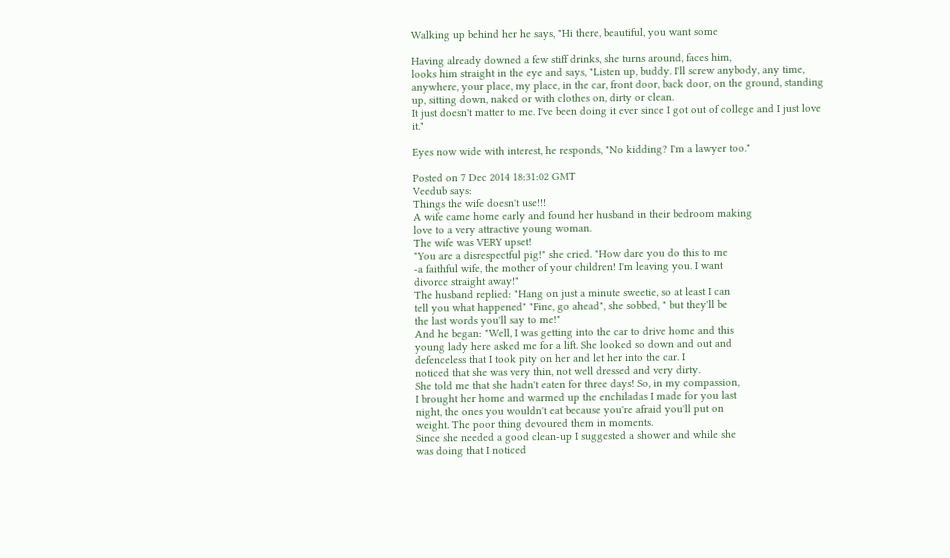Walking up behind her he says, "Hi there, beautiful, you want some

Having already downed a few stiff drinks, she turns around, faces him,
looks him straight in the eye and says, "Listen up, buddy. I'll screw anybody, any time, anywhere, your place, my place, in the car, front door, back door, on the ground, standing up, sitting down, naked or with clothes on, dirty or clean.
It just doesn't matter to me. I've been doing it ever since I got out of college and I just love it."

Eyes now wide with interest, he responds, "No kidding? I'm a lawyer too."

Posted on 7 Dec 2014 18:31:02 GMT
Veedub says:
Things the wife doesn't use!!!
A wife came home early and found her husband in their bedroom making
love to a very attractive young woman.
The wife was VERY upset!
"You are a disrespectful pig!" she cried. "How dare you do this to me
-a faithful wife, the mother of your children! I'm leaving you. I want
divorce straight away!"
The husband replied: "Hang on just a minute sweetie, so at least I can
tell you what happened" "Fine, go ahead", she sobbed, " but they'll be
the last words you'll say to me!"
And he began: "Well, I was getting into the car to drive home and this
young lady here asked me for a lift. She looked so down and out and
defenceless that I took pity on her and let her into the car. I
noticed that she was very thin, not well dressed and very dirty.
She told me that she hadn't eaten for three days! So, in my compassion,
I brought her home and warmed up the enchiladas I made for you last
night, the ones you wouldn't eat because you're afraid you'll put on
weight. The poor thing devoured them in moments.
Since she needed a good clean-up I suggested a shower and while she
was doing that I noticed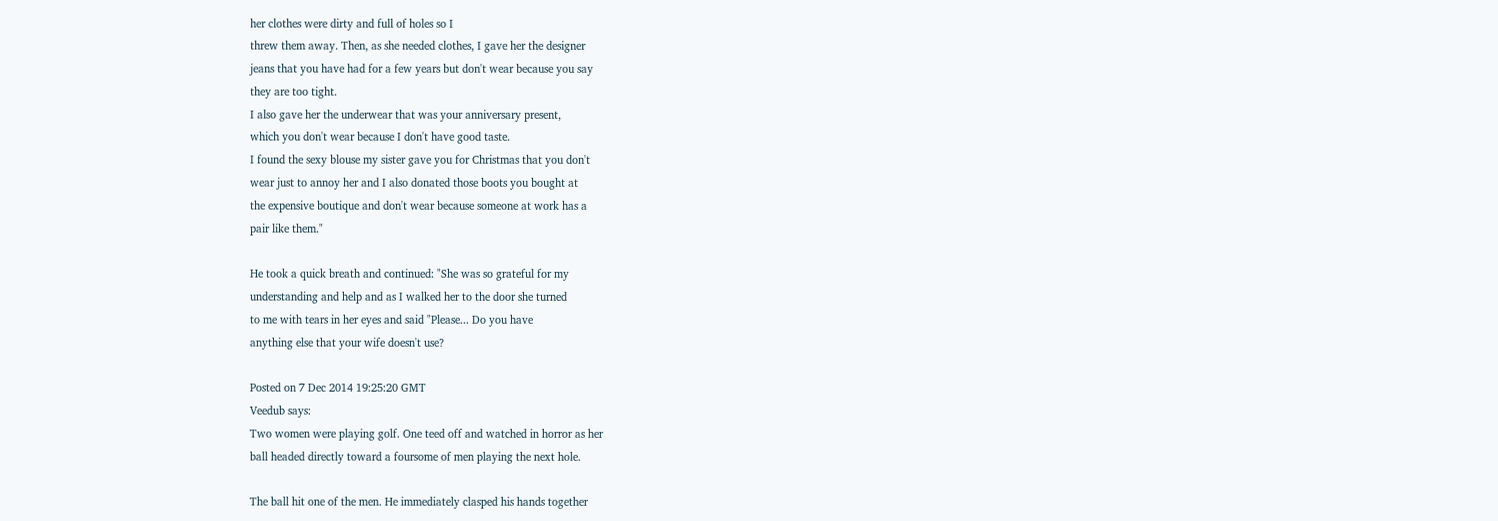her clothes were dirty and full of holes so I
threw them away. Then, as she needed clothes, I gave her the designer
jeans that you have had for a few years but don't wear because you say
they are too tight.
I also gave her the underwear that was your anniversary present,
which you don't wear because I don't have good taste.
I found the sexy blouse my sister gave you for Christmas that you don't
wear just to annoy her and I also donated those boots you bought at
the expensive boutique and don't wear because someone at work has a
pair like them."

He took a quick breath and continued: "She was so grateful for my
understanding and help and as I walked her to the door she turned
to me with tears in her eyes and said "Please... Do you have
anything else that your wife doesn't use?

Posted on 7 Dec 2014 19:25:20 GMT
Veedub says:
Two women were playing golf. One teed off and watched in horror as her
ball headed directly toward a foursome of men playing the next hole.

The ball hit one of the men. He immediately clasped his hands together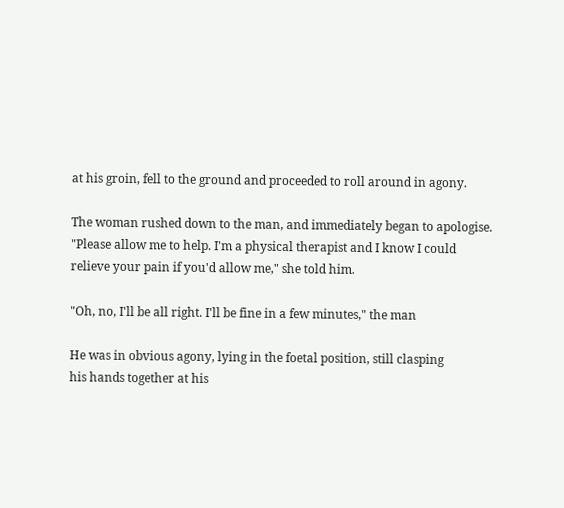at his groin, fell to the ground and proceeded to roll around in agony.

The woman rushed down to the man, and immediately began to apologise.
"Please allow me to help. I'm a physical therapist and I know I could
relieve your pain if you'd allow me," she told him.

"Oh, no, I'll be all right. I'll be fine in a few minutes," the man

He was in obvious agony, lying in the foetal position, still clasping
his hands together at his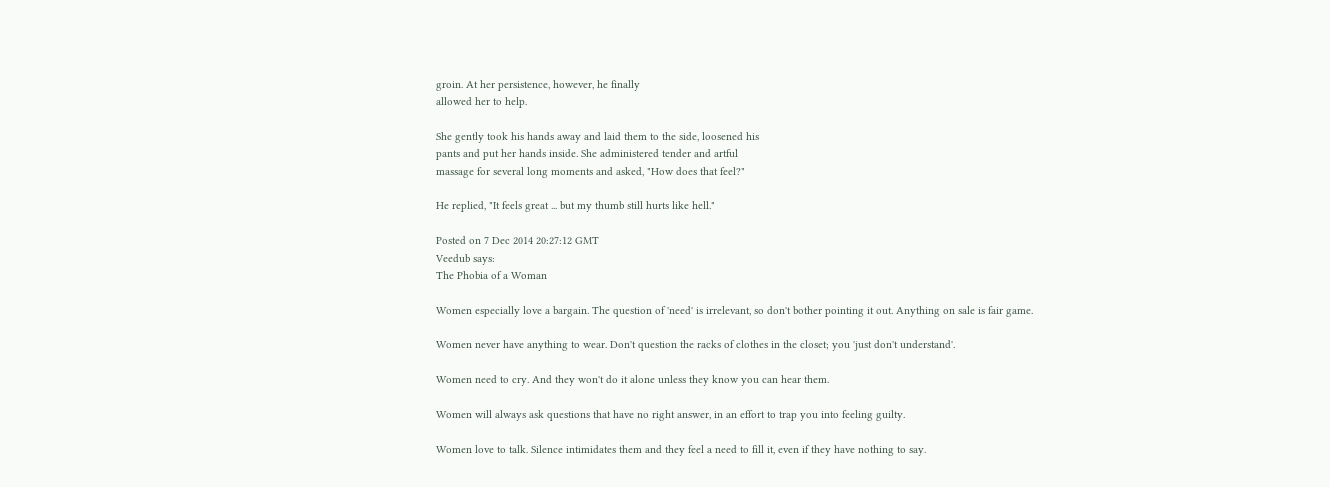groin. At her persistence, however, he finally
allowed her to help.

She gently took his hands away and laid them to the side, loosened his
pants and put her hands inside. She administered tender and artful
massage for several long moments and asked, "How does that feel?"

He replied, "It feels great ... but my thumb still hurts like hell."

Posted on 7 Dec 2014 20:27:12 GMT
Veedub says:
The Phobia of a Woman

Women especially love a bargain. The question of 'need' is irrelevant, so don't bother pointing it out. Anything on sale is fair game.

Women never have anything to wear. Don't question the racks of clothes in the closet; you 'just don't understand'.

Women need to cry. And they won't do it alone unless they know you can hear them.

Women will always ask questions that have no right answer, in an effort to trap you into feeling guilty.

Women love to talk. Silence intimidates them and they feel a need to fill it, even if they have nothing to say.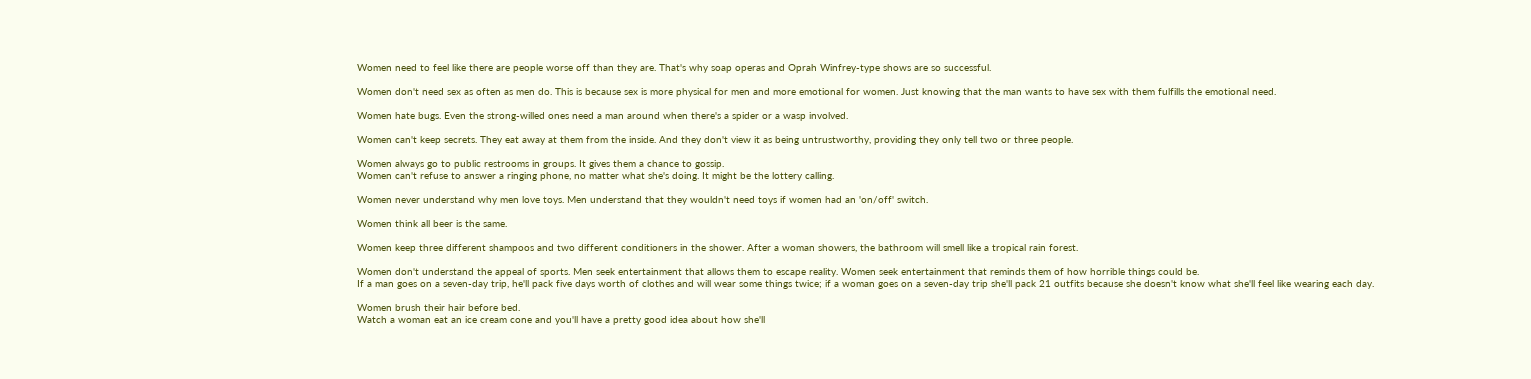Women need to feel like there are people worse off than they are. That's why soap operas and Oprah Winfrey-type shows are so successful.

Women don't need sex as often as men do. This is because sex is more physical for men and more emotional for women. Just knowing that the man wants to have sex with them fulfills the emotional need.

Women hate bugs. Even the strong-willed ones need a man around when there's a spider or a wasp involved.

Women can't keep secrets. They eat away at them from the inside. And they don't view it as being untrustworthy, providing they only tell two or three people.

Women always go to public restrooms in groups. It gives them a chance to gossip.
Women can't refuse to answer a ringing phone, no matter what she's doing. It might be the lottery calling.

Women never understand why men love toys. Men understand that they wouldn't need toys if women had an 'on/off' switch.

Women think all beer is the same.

Women keep three different shampoos and two different conditioners in the shower. After a woman showers, the bathroom will smell like a tropical rain forest.

Women don't understand the appeal of sports. Men seek entertainment that allows them to escape reality. Women seek entertainment that reminds them of how horrible things could be.
If a man goes on a seven-day trip, he'll pack five days worth of clothes and will wear some things twice; if a woman goes on a seven-day trip she'll pack 21 outfits because she doesn't know what she'll feel like wearing each day.

Women brush their hair before bed.
Watch a woman eat an ice cream cone and you'll have a pretty good idea about how she'll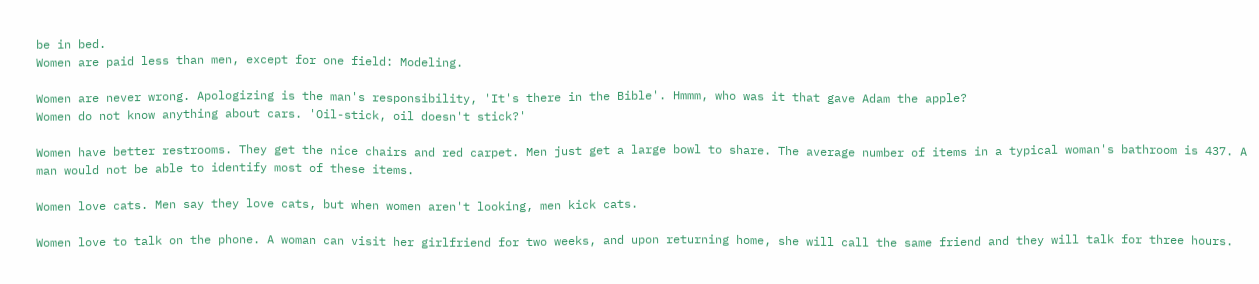be in bed.
Women are paid less than men, except for one field: Modeling.

Women are never wrong. Apologizing is the man's responsibility, 'It's there in the Bible'. Hmmm, who was it that gave Adam the apple?
Women do not know anything about cars. 'Oil-stick, oil doesn't stick?'

Women have better restrooms. They get the nice chairs and red carpet. Men just get a large bowl to share. The average number of items in a typical woman's bathroom is 437. A man would not be able to identify most of these items.

Women love cats. Men say they love cats, but when women aren't looking, men kick cats.

Women love to talk on the phone. A woman can visit her girlfriend for two weeks, and upon returning home, she will call the same friend and they will talk for three hours.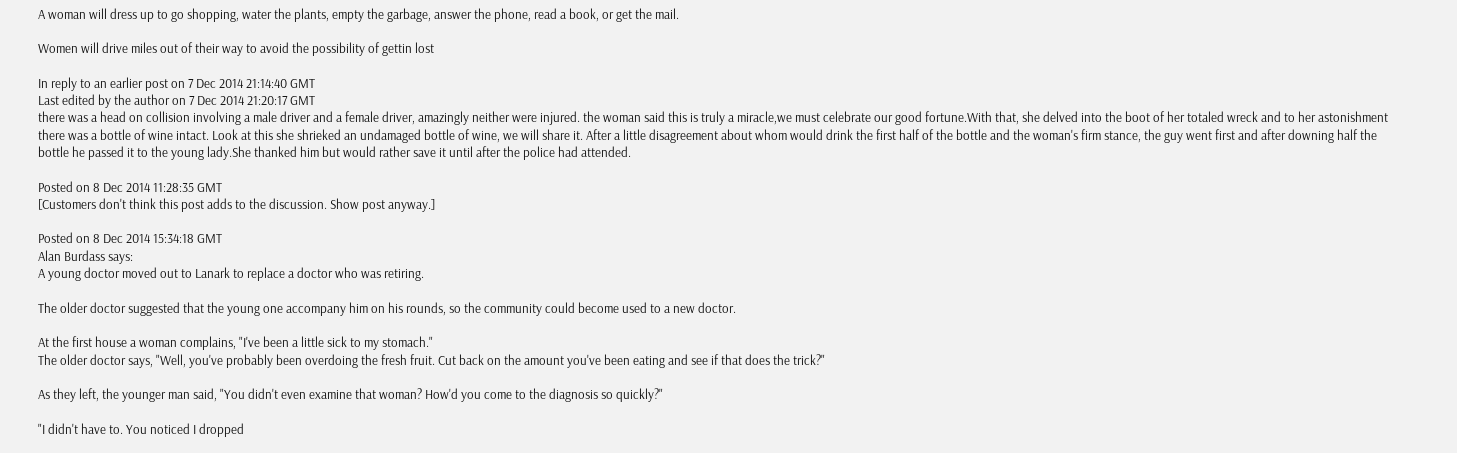A woman will dress up to go shopping, water the plants, empty the garbage, answer the phone, read a book, or get the mail.

Women will drive miles out of their way to avoid the possibility of gettin lost

In reply to an earlier post on 7 Dec 2014 21:14:40 GMT
Last edited by the author on 7 Dec 2014 21:20:17 GMT
there was a head on collision involving a male driver and a female driver, amazingly neither were injured. the woman said this is truly a miracle,we must celebrate our good fortune.With that, she delved into the boot of her totaled wreck and to her astonishment there was a bottle of wine intact. Look at this she shrieked an undamaged bottle of wine, we will share it. After a little disagreement about whom would drink the first half of the bottle and the woman's firm stance, the guy went first and after downing half the bottle he passed it to the young lady.She thanked him but would rather save it until after the police had attended.

Posted on 8 Dec 2014 11:28:35 GMT
[Customers don't think this post adds to the discussion. Show post anyway.]

Posted on 8 Dec 2014 15:34:18 GMT
Alan Burdass says:
A young doctor moved out to Lanark to replace a doctor who was retiring.

The older doctor suggested that the young one accompany him on his rounds, so the community could become used to a new doctor.

At the first house a woman complains, "I've been a little sick to my stomach."
The older doctor says, "Well, you've probably been overdoing the fresh fruit. Cut back on the amount you've been eating and see if that does the trick?"

As they left, the younger man said, "You didn't even examine that woman? How'd you come to the diagnosis so quickly?"

"I didn't have to. You noticed I dropped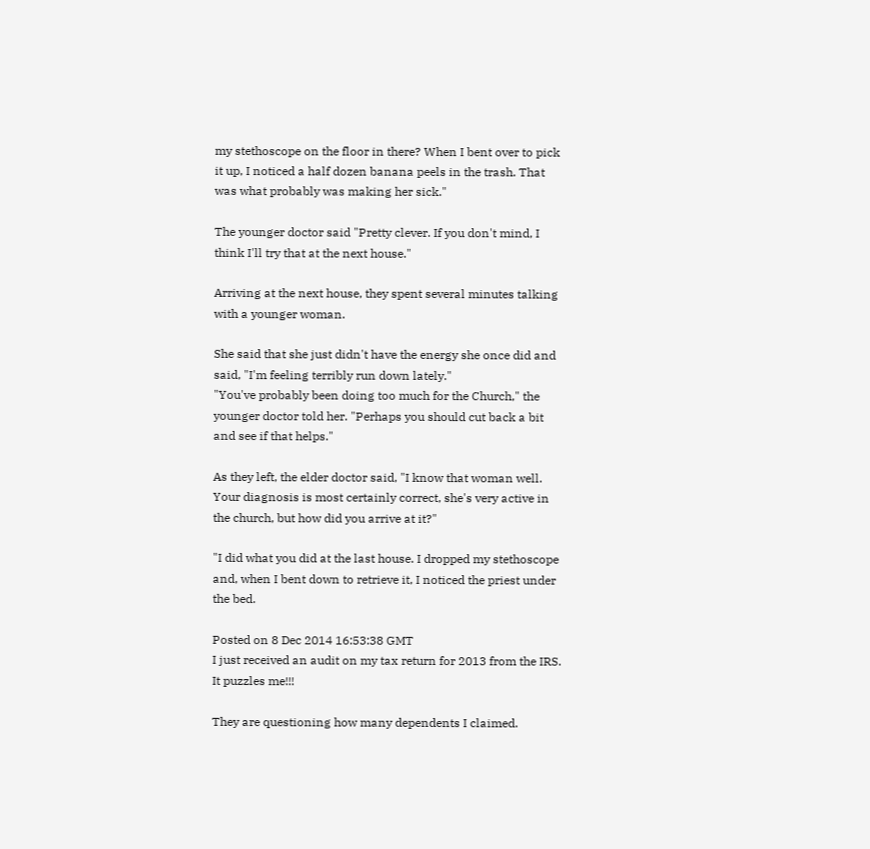my stethoscope on the floor in there? When I bent over to pick it up, I noticed a half dozen banana peels in the trash. That was what probably was making her sick."

The younger doctor said "Pretty clever. If you don't mind, I think I'll try that at the next house."

Arriving at the next house, they spent several minutes talking with a younger woman.

She said that she just didn't have the energy she once did and said, "I'm feeling terribly run down lately."
"You've probably been doing too much for the Church," the younger doctor told her. "Perhaps you should cut back a bit and see if that helps."

As they left, the elder doctor said, "I know that woman well. Your diagnosis is most certainly correct, she's very active in the church, but how did you arrive at it?"

"I did what you did at the last house. I dropped my stethoscope and, when I bent down to retrieve it, I noticed the priest under the bed.

Posted on 8 Dec 2014 16:53:38 GMT
I just received an audit on my tax return for 2013 from the IRS. It puzzles me!!!

They are questioning how many dependents I claimed.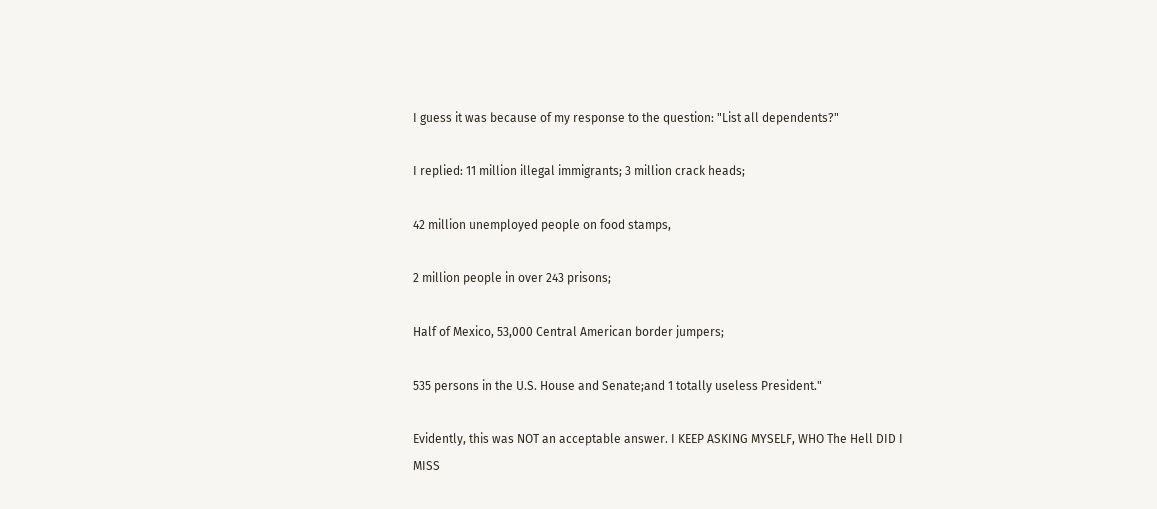I guess it was because of my response to the question: "List all dependents?"

I replied: 11 million illegal immigrants; 3 million crack heads;

42 million unemployed people on food stamps,

2 million people in over 243 prisons;

Half of Mexico, 53,000 Central American border jumpers;

535 persons in the U.S. House and Senate;and 1 totally useless President."

Evidently, this was NOT an acceptable answer. I KEEP ASKING MYSELF, WHO The Hell DID I MISS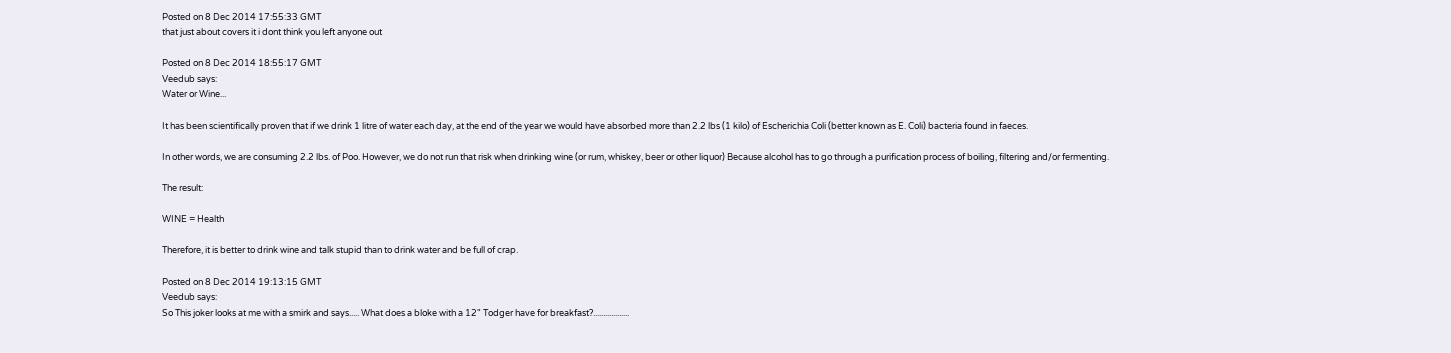Posted on 8 Dec 2014 17:55:33 GMT
that just about covers it i dont think you left anyone out

Posted on 8 Dec 2014 18:55:17 GMT
Veedub says:
Water or Wine...

It has been scientifically proven that if we drink 1 litre of water each day, at the end of the year we would have absorbed more than 2.2 lbs (1 kilo) of Escherichia Coli (better known as E. Coli) bacteria found in faeces.

In other words, we are consuming 2.2 lbs. of Poo. However, we do not run that risk when drinking wine (or rum, whiskey, beer or other liquor) Because alcohol has to go through a purification process of boiling, filtering and/or fermenting.

The result:

WINE = Health

Therefore, it is better to drink wine and talk stupid than to drink water and be full of crap.

Posted on 8 Dec 2014 19:13:15 GMT
Veedub says:
So This joker looks at me with a smirk and says..... What does a bloke with a 12" Todger have for breakfast?..................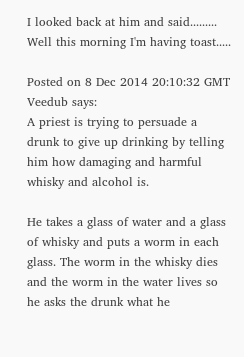I looked back at him and said......... Well this morning I'm having toast.....

Posted on 8 Dec 2014 20:10:32 GMT
Veedub says:
A priest is trying to persuade a drunk to give up drinking by telling him how damaging and harmful whisky and alcohol is.

He takes a glass of water and a glass of whisky and puts a worm in each glass. The worm in the whisky dies and the worm in the water lives so he asks the drunk what he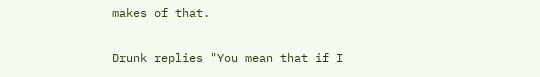makes of that.

Drunk replies "You mean that if I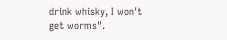drink whisky, I won't get worms".